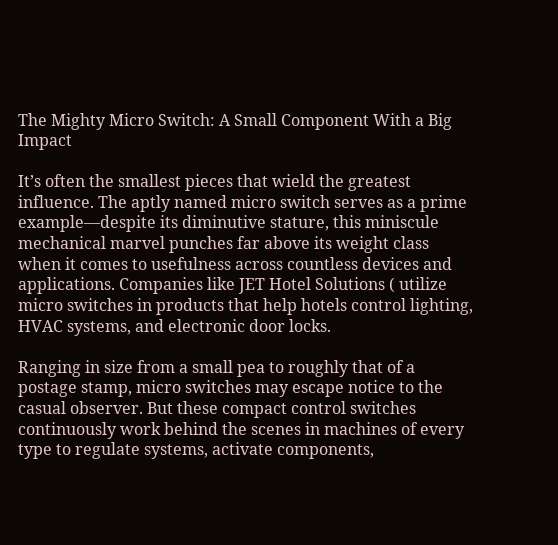The Mighty Micro Switch: A Small Component With a Big Impact

It’s often the smallest pieces that wield the greatest influence. The aptly named micro switch serves as a prime example—despite its diminutive stature, this miniscule mechanical marvel punches far above its weight class when it comes to usefulness across countless devices and applications. Companies like JET Hotel Solutions ( utilize micro switches in products that help hotels control lighting, HVAC systems, and electronic door locks.

Ranging in size from a small pea to roughly that of a postage stamp, micro switches may escape notice to the casual observer. But these compact control switches continuously work behind the scenes in machines of every type to regulate systems, activate components,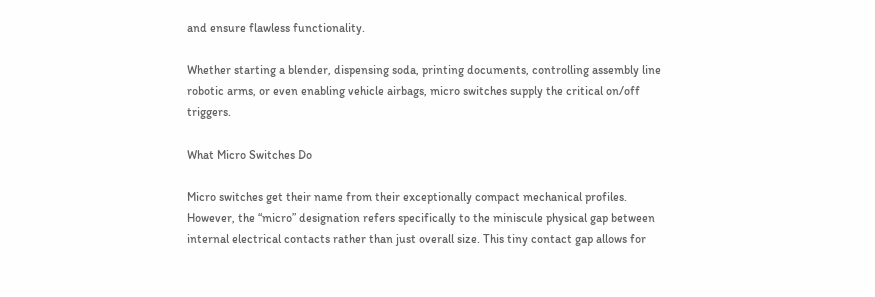and ensure flawless functionality.

Whether starting a blender, dispensing soda, printing documents, controlling assembly line robotic arms, or even enabling vehicle airbags, micro switches supply the critical on/off triggers.

What Micro Switches Do

Micro switches get their name from their exceptionally compact mechanical profiles. However, the “micro” designation refers specifically to the miniscule physical gap between internal electrical contacts rather than just overall size. This tiny contact gap allows for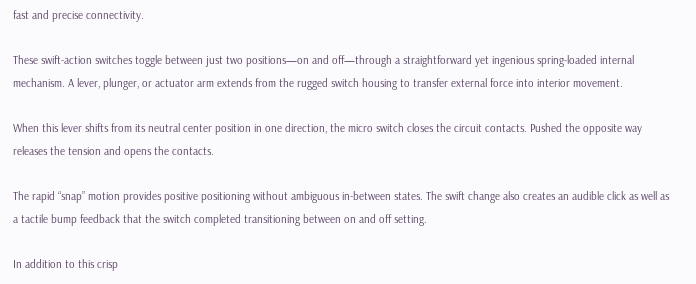fast and precise connectivity.

These swift-action switches toggle between just two positions—on and off—through a straightforward yet ingenious spring-loaded internal mechanism. A lever, plunger, or actuator arm extends from the rugged switch housing to transfer external force into interior movement.

When this lever shifts from its neutral center position in one direction, the micro switch closes the circuit contacts. Pushed the opposite way releases the tension and opens the contacts.

The rapid “snap” motion provides positive positioning without ambiguous in-between states. The swift change also creates an audible click as well as a tactile bump feedback that the switch completed transitioning between on and off setting.

In addition to this crisp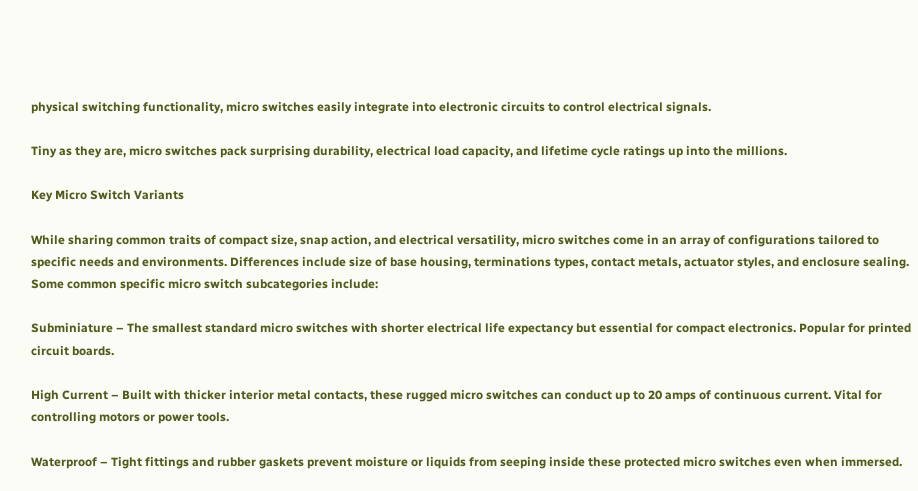physical switching functionality, micro switches easily integrate into electronic circuits to control electrical signals.

Tiny as they are, micro switches pack surprising durability, electrical load capacity, and lifetime cycle ratings up into the millions.

Key Micro Switch Variants

While sharing common traits of compact size, snap action, and electrical versatility, micro switches come in an array of configurations tailored to specific needs and environments. Differences include size of base housing, terminations types, contact metals, actuator styles, and enclosure sealing. Some common specific micro switch subcategories include:

Subminiature – The smallest standard micro switches with shorter electrical life expectancy but essential for compact electronics. Popular for printed circuit boards.

High Current – Built with thicker interior metal contacts, these rugged micro switches can conduct up to 20 amps of continuous current. Vital for controlling motors or power tools.

Waterproof – Tight fittings and rubber gaskets prevent moisture or liquids from seeping inside these protected micro switches even when immersed.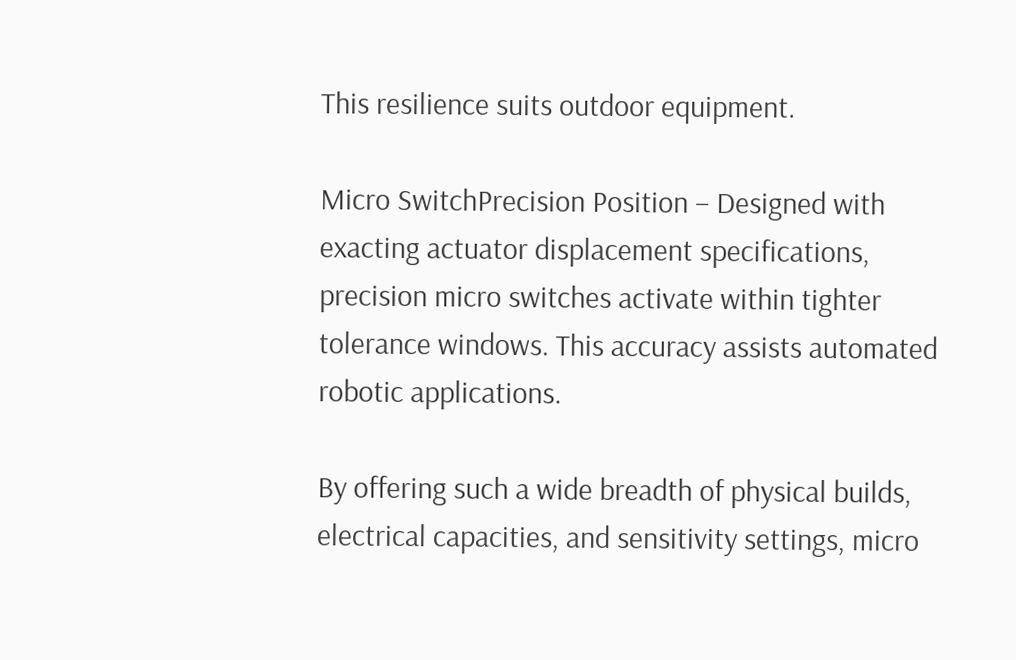This resilience suits outdoor equipment.

Micro SwitchPrecision Position – Designed with exacting actuator displacement specifications, precision micro switches activate within tighter tolerance windows. This accuracy assists automated robotic applications.

By offering such a wide breadth of physical builds, electrical capacities, and sensitivity settings, micro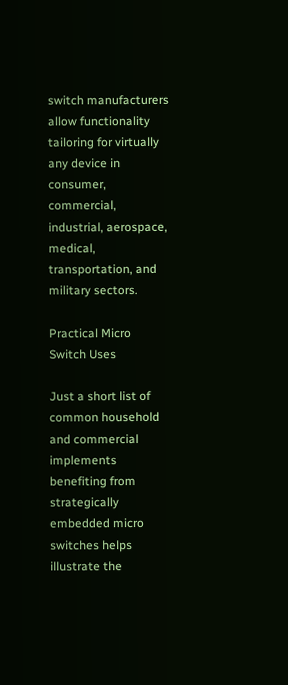switch manufacturers allow functionality tailoring for virtually any device in consumer, commercial, industrial, aerospace, medical, transportation, and military sectors.

Practical Micro Switch Uses

Just a short list of common household and commercial implements benefiting from strategically embedded micro switches helps illustrate the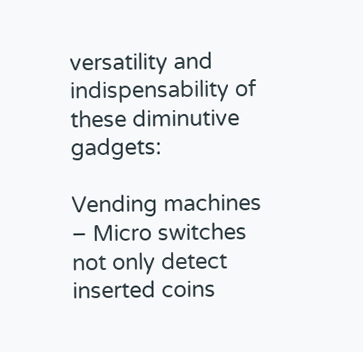versatility and indispensability of these diminutive gadgets:

Vending machines – Micro switches not only detect inserted coins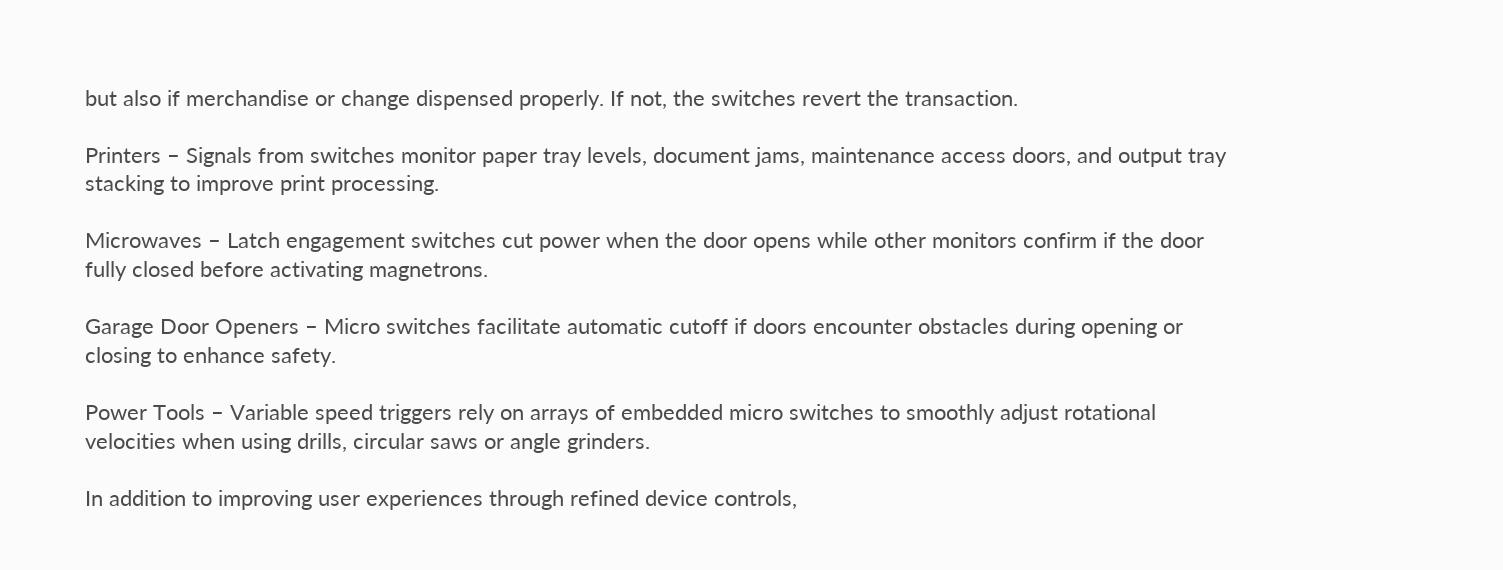but also if merchandise or change dispensed properly. If not, the switches revert the transaction.

Printers – Signals from switches monitor paper tray levels, document jams, maintenance access doors, and output tray stacking to improve print processing.

Microwaves – Latch engagement switches cut power when the door opens while other monitors confirm if the door fully closed before activating magnetrons.

Garage Door Openers – Micro switches facilitate automatic cutoff if doors encounter obstacles during opening or closing to enhance safety.

Power Tools – Variable speed triggers rely on arrays of embedded micro switches to smoothly adjust rotational velocities when using drills, circular saws or angle grinders.

In addition to improving user experiences through refined device controls,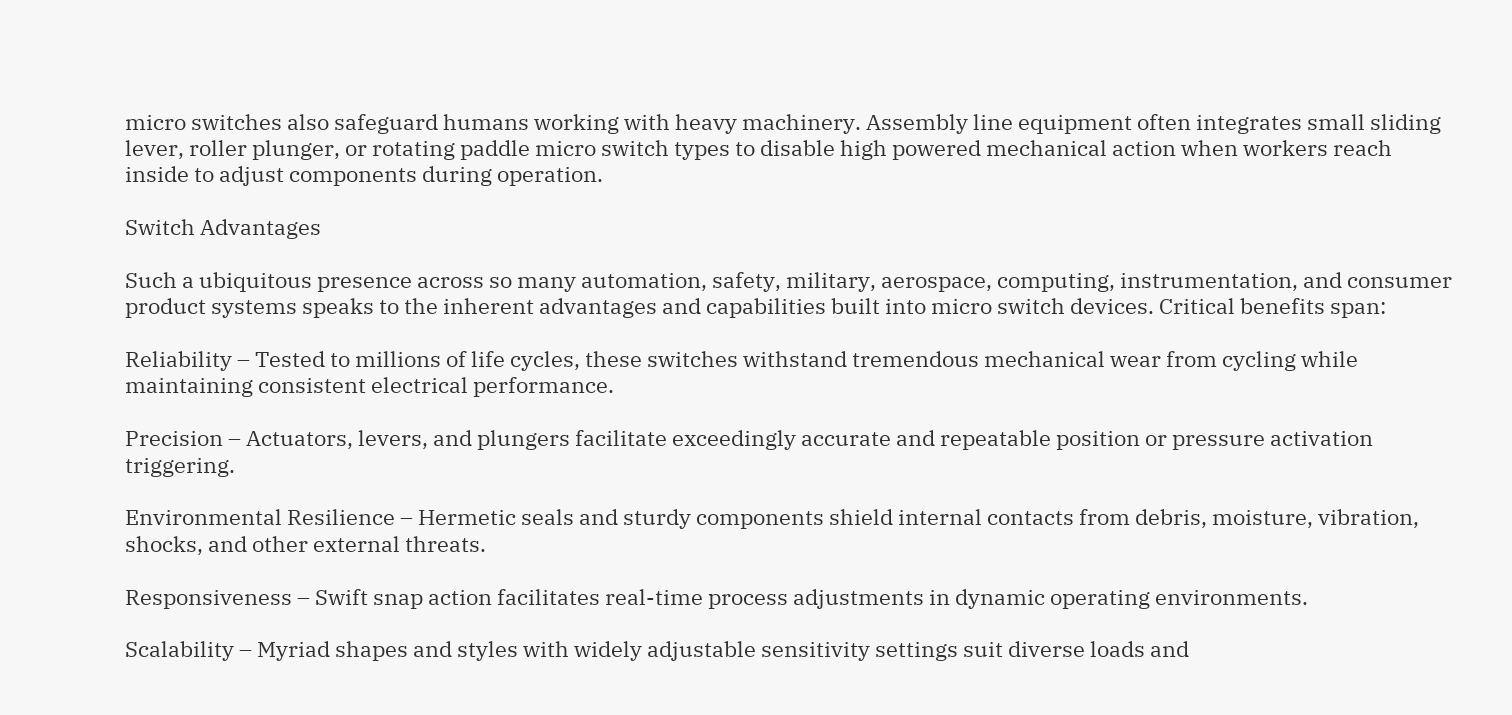micro switches also safeguard humans working with heavy machinery. Assembly line equipment often integrates small sliding lever, roller plunger, or rotating paddle micro switch types to disable high powered mechanical action when workers reach inside to adjust components during operation.

Switch Advantages

Such a ubiquitous presence across so many automation, safety, military, aerospace, computing, instrumentation, and consumer product systems speaks to the inherent advantages and capabilities built into micro switch devices. Critical benefits span:

Reliability – Tested to millions of life cycles, these switches withstand tremendous mechanical wear from cycling while maintaining consistent electrical performance.

Precision – Actuators, levers, and plungers facilitate exceedingly accurate and repeatable position or pressure activation triggering.

Environmental Resilience – Hermetic seals and sturdy components shield internal contacts from debris, moisture, vibration, shocks, and other external threats.

Responsiveness – Swift snap action facilitates real-time process adjustments in dynamic operating environments.

Scalability – Myriad shapes and styles with widely adjustable sensitivity settings suit diverse loads and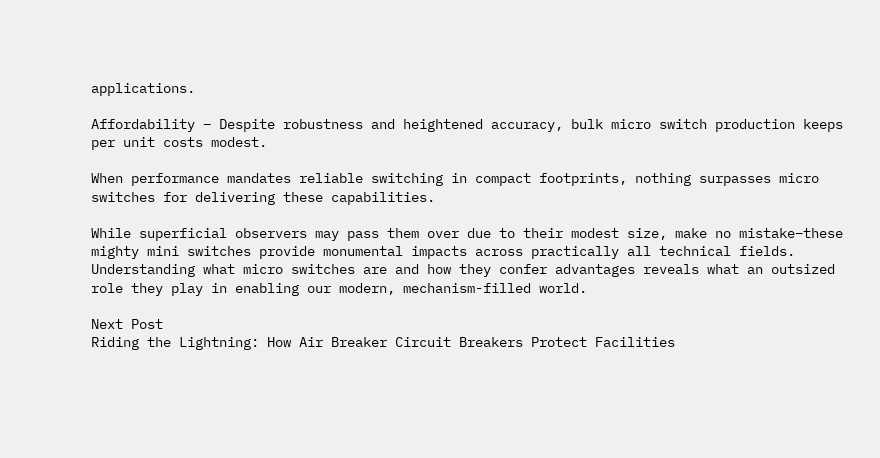applications.

Affordability – Despite robustness and heightened accuracy, bulk micro switch production keeps per unit costs modest.

When performance mandates reliable switching in compact footprints, nothing surpasses micro switches for delivering these capabilities.

While superficial observers may pass them over due to their modest size, make no mistake–these mighty mini switches provide monumental impacts across practically all technical fields. Understanding what micro switches are and how they confer advantages reveals what an outsized role they play in enabling our modern, mechanism-filled world.

Next Post
Riding the Lightning: How Air Breaker Circuit Breakers Protect Facilities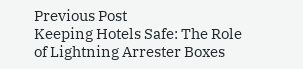Previous Post
Keeping Hotels Safe: The Role of Lightning Arrester Boxes